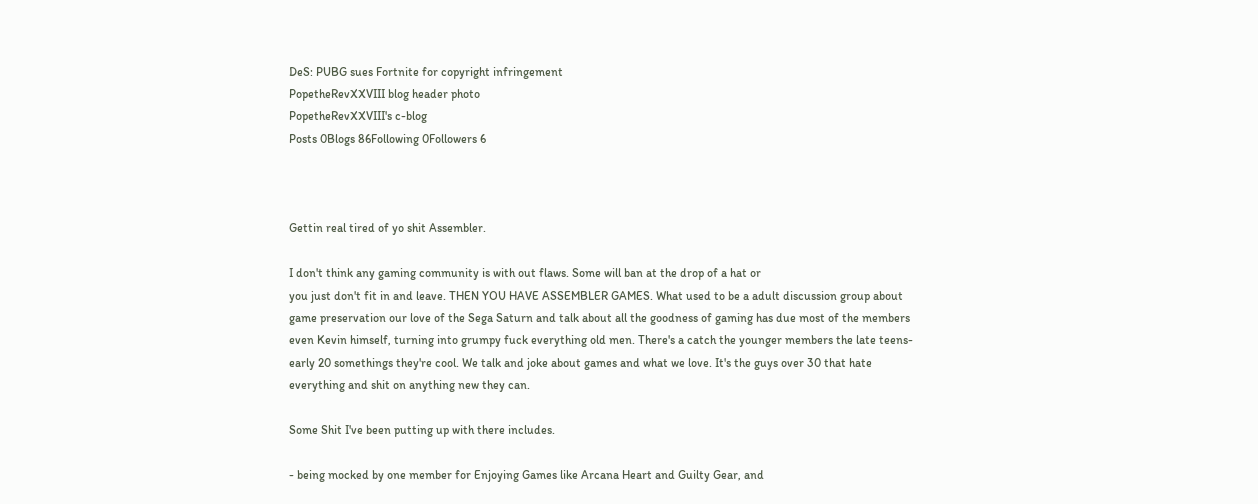DeS: PUBG sues Fortnite for copyright infringement
PopetheRevXXVIII blog header photo
PopetheRevXXVIII's c-blog
Posts 0Blogs 86Following 0Followers 6



Gettin real tired of yo shit Assembler.

I don't think any gaming community is with out flaws. Some will ban at the drop of a hat or
you just don't fit in and leave. THEN YOU HAVE ASSEMBLER GAMES. What used to be a adult discussion group about game preservation our love of the Sega Saturn and talk about all the goodness of gaming has due most of the members even Kevin himself, turning into grumpy fuck everything old men. There's a catch the younger members the late teens- early 20 somethings they're cool. We talk and joke about games and what we love. It's the guys over 30 that hate everything and shit on anything new they can.

Some Shit I've been putting up with there includes.

- being mocked by one member for Enjoying Games like Arcana Heart and Guilty Gear, and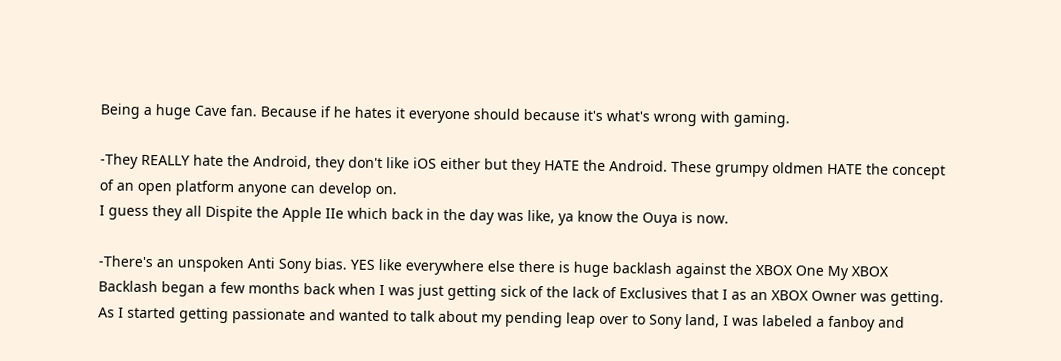Being a huge Cave fan. Because if he hates it everyone should because it's what's wrong with gaming.

-They REALLY hate the Android, they don't like iOS either but they HATE the Android. These grumpy oldmen HATE the concept of an open platform anyone can develop on.
I guess they all Dispite the Apple IIe which back in the day was like, ya know the Ouya is now.

-There's an unspoken Anti Sony bias. YES like everywhere else there is huge backlash against the XBOX One My XBOX Backlash began a few months back when I was just getting sick of the lack of Exclusives that I as an XBOX Owner was getting. As I started getting passionate and wanted to talk about my pending leap over to Sony land, I was labeled a fanboy and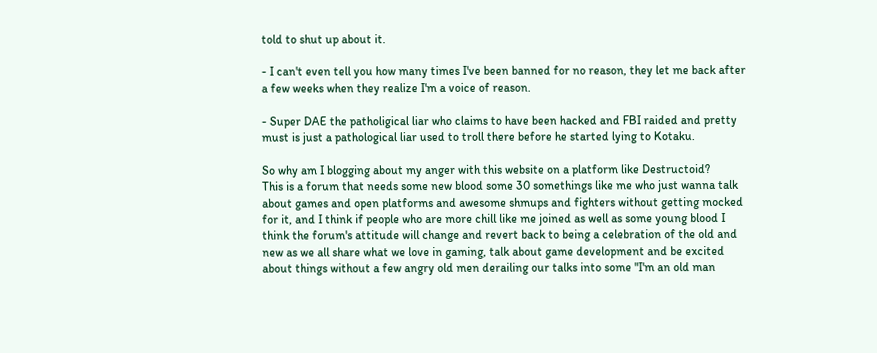told to shut up about it.

- I can't even tell you how many times I've been banned for no reason, they let me back after a few weeks when they realize I'm a voice of reason.

- Super DAE the patholigical liar who claims to have been hacked and FBI raided and pretty must is just a pathological liar used to troll there before he started lying to Kotaku.

So why am I blogging about my anger with this website on a platform like Destructoid?
This is a forum that needs some new blood some 30 somethings like me who just wanna talk about games and open platforms and awesome shmups and fighters without getting mocked for it, and I think if people who are more chill like me joined as well as some young blood I think the forum's attitude will change and revert back to being a celebration of the old and new as we all share what we love in gaming, talk about game development and be excited about things without a few angry old men derailing our talks into some "I'm an old man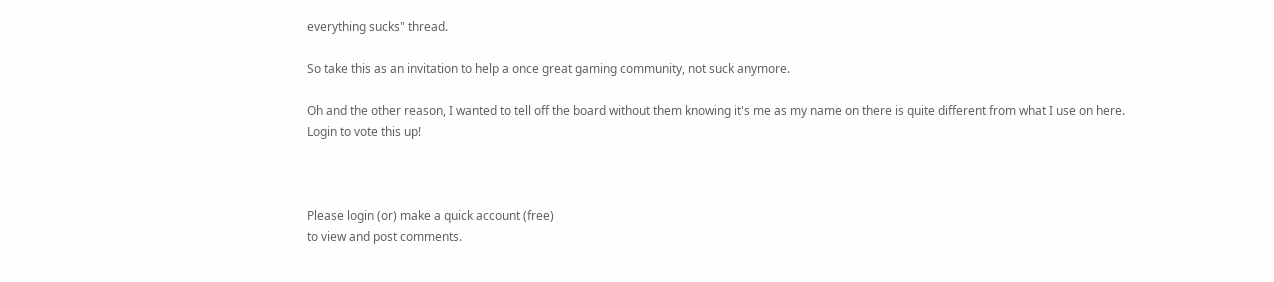everything sucks" thread.

So take this as an invitation to help a once great gaming community, not suck anymore.

Oh and the other reason, I wanted to tell off the board without them knowing it's me as my name on there is quite different from what I use on here.
Login to vote this up!



Please login (or) make a quick account (free)
to view and post comments.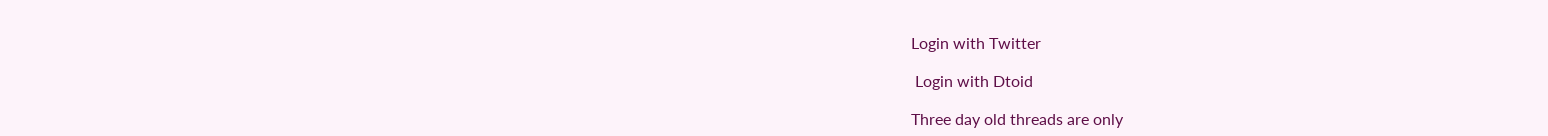Login with Twitter

 Login with Dtoid

Three day old threads are only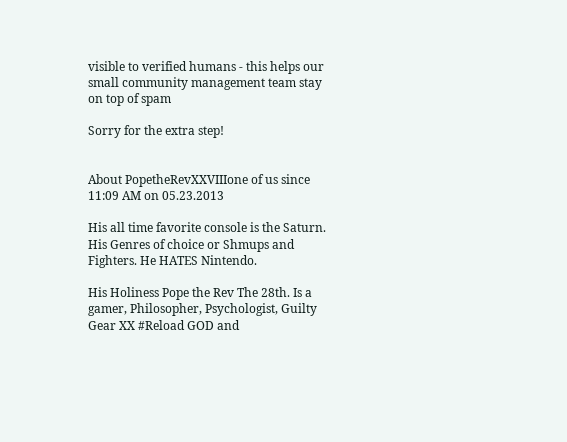visible to verified humans - this helps our small community management team stay on top of spam

Sorry for the extra step!


About PopetheRevXXVIIIone of us since 11:09 AM on 05.23.2013

His all time favorite console is the Saturn. His Genres of choice or Shmups and Fighters. He HATES Nintendo.

His Holiness Pope the Rev The 28th. Is a gamer, Philosopher, Psychologist, Guilty Gear XX #Reload GOD and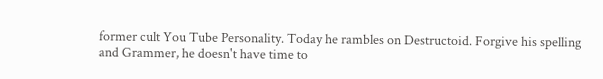former cult You Tube Personality. Today he rambles on Destructoid. Forgive his spelling and Grammer, he doesn't have time to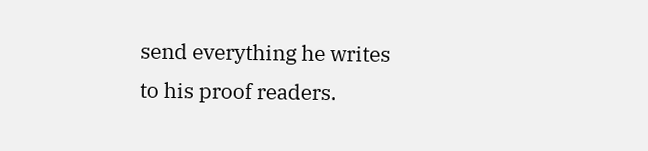send everything he writes to his proof readers.